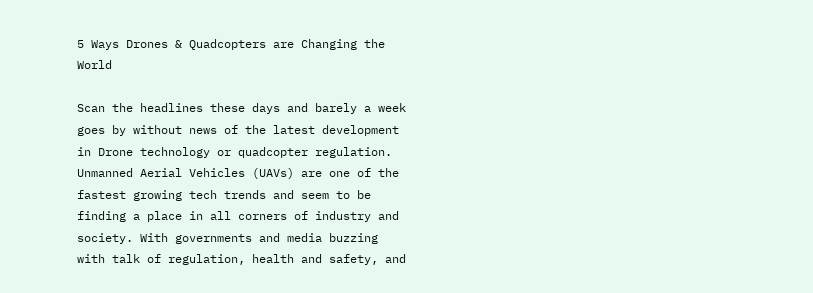5 Ways Drones & Quadcopters are Changing the World

Scan the headlines these days and barely a week goes by without news of the latest development in Drone technology or quadcopter regulation. Unmanned Aerial Vehicles (UAVs) are one of the fastest growing tech trends and seem to be finding a place in all corners of industry and society. With governments and media buzzing with talk of regulation, health and safety, and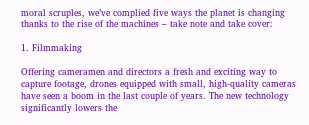moral scruples, we’ve complied five ways the planet is changing thanks to the rise of the machines – take note and take cover:

1. Filmmaking

Offering cameramen and directors a fresh and exciting way to capture footage, drones equipped with small, high-quality cameras have seen a boom in the last couple of years. The new technology significantly lowers the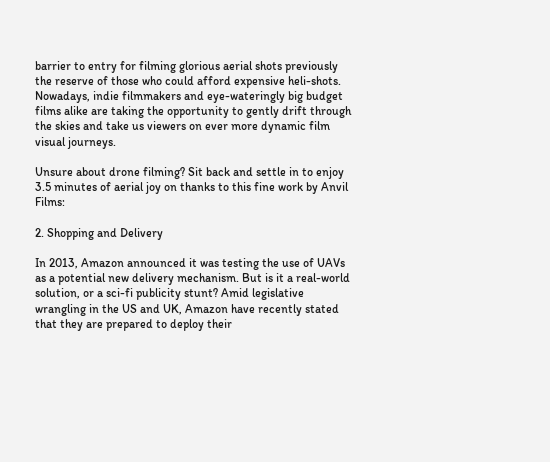barrier to entry for filming glorious aerial shots previously the reserve of those who could afford expensive heli-shots. Nowadays, indie filmmakers and eye-wateringly big budget films alike are taking the opportunity to gently drift through the skies and take us viewers on ever more dynamic film visual journeys.

Unsure about drone filming? Sit back and settle in to enjoy 3.5 minutes of aerial joy on thanks to this fine work by Anvil Films:

2. Shopping and Delivery

In 2013, Amazon announced it was testing the use of UAVs as a potential new delivery mechanism. But is it a real-world solution, or a sci-fi publicity stunt? Amid legislative wrangling in the US and UK, Amazon have recently stated that they are prepared to deploy their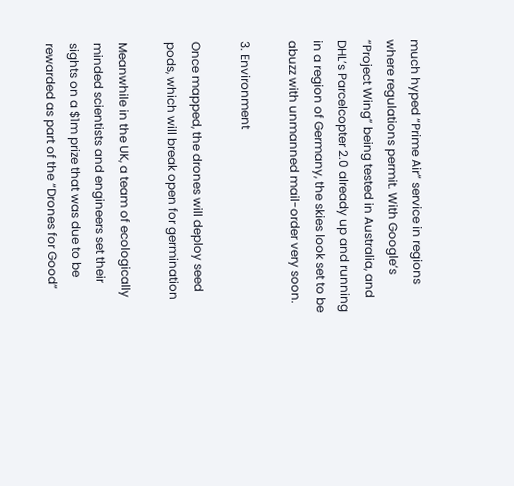much hyped “Prime Air” service in regions where regulations permit. With Google’s “Project Wing” being tested in Australia, and DHL’s Parcelcopter 2.0 already up and running in a region of Germany, the skies look set to be abuzz with unmanned mail-order very soon.

3. Environment

Once mapped, the drones will deploy seed pods, which will break open for germination

Meanwhile in the UK, a team of ecologically minded scientists and engineers set their sights on a $1m prize that was due to be rewarded as part of the “Drones for Good”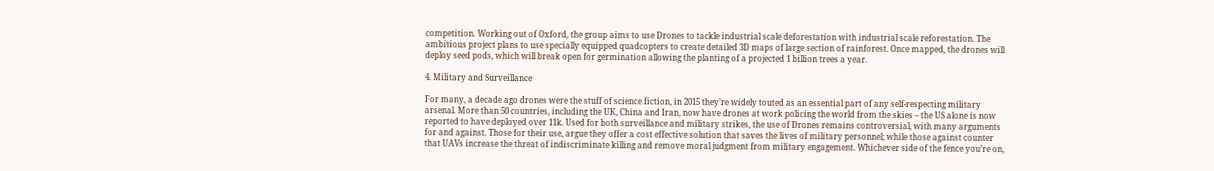competition. Working out of Oxford, the group aims to use Drones to tackle industrial scale deforestation with industrial scale reforestation. The ambitious project plans to use specially equipped quadcopters to create detailed 3D maps of large section of rainforest. Once mapped, the drones will deploy seed pods, which will break open for germination allowing the planting of a projected 1 billion trees a year.

4. Military and Surveillance

For many, a decade ago drones were the stuff of science fiction, in 2015 they’re widely touted as an essential part of any self-respecting military arsenal. More than 50 countries, including the UK, China and Iran, now have drones at work policing the world from the skies – the US alone is now reported to have deployed over 11k. Used for both surveillance and military strikes, the use of Drones remains controversial, with many arguments for and against. Those for their use, argue they offer a cost effective solution that saves the lives of military personnel; while those against counter that UAVs increase the threat of indiscriminate killing and remove moral judgment from military engagement. Whichever side of the fence you’re on,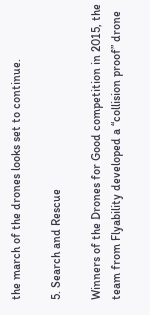the march of the drones looks set to continue.

5. Search and Rescue

Winners of the Drones for Good competition in 2015, the team from Flyability developed a “collision proof” drone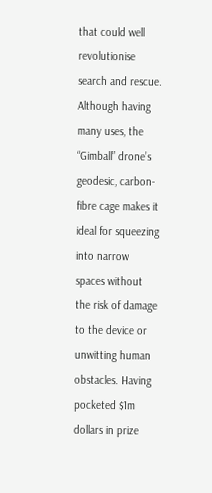that could well revolutionise search and rescue. Although having many uses, the “Gimball” drone’s geodesic, carbon-fibre cage makes it ideal for squeezing into narrow spaces without the risk of damage to the device or unwitting human obstacles. Having pocketed $1m dollars in prize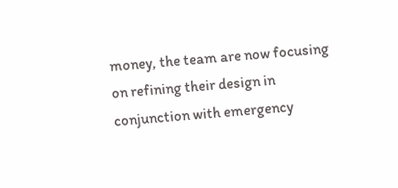money, the team are now focusing on refining their design in conjunction with emergency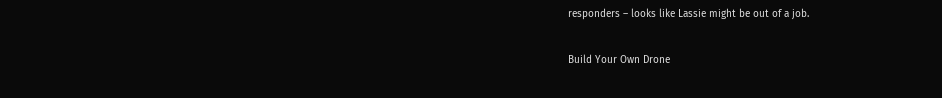responders – looks like Lassie might be out of a job.

Build Your Own Drone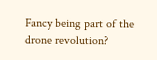Fancy being part of the drone revolution?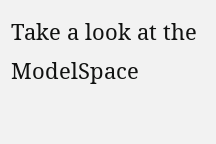Take a look at the ModelSpace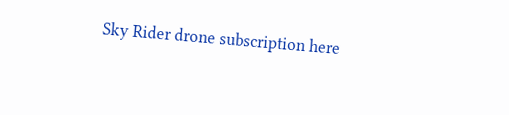Sky Rider drone subscription here